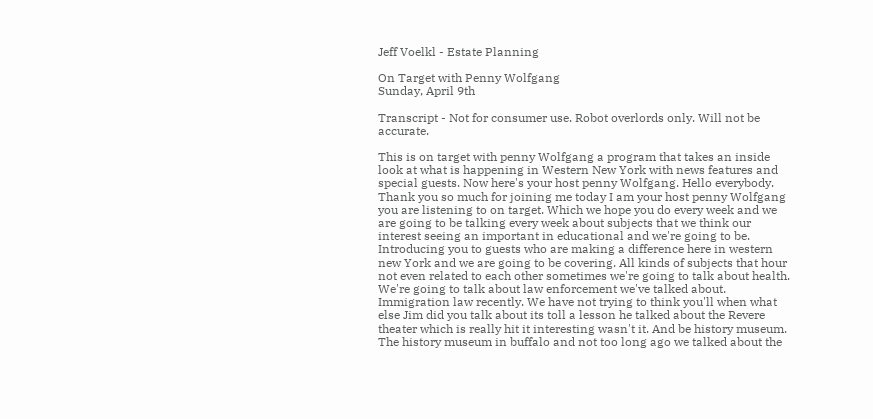Jeff Voelkl - Estate Planning

On Target with Penny Wolfgang
Sunday, April 9th

Transcript - Not for consumer use. Robot overlords only. Will not be accurate.

This is on target with penny Wolfgang a program that takes an inside look at what is happening in Western New York with news features and special guests. Now here's your host penny Wolfgang. Hello everybody. Thank you so much for joining me today I am your host penny Wolfgang you are listening to on target. Which we hope you do every week and we are going to be talking every week about subjects that we think our interest seeing an important in educational and we're going to be. Introducing you to guests who are making a difference here in western new York and we are going to be covering. All kinds of subjects that hour not even related to each other sometimes we're going to talk about health. We're going to talk about law enforcement we've talked about. Immigration law recently. We have not trying to think you'll when what else Jim did you talk about its toll a lesson he talked about the Revere theater which is really hit it interesting wasn't it. And be history museum. The history museum in buffalo and not too long ago we talked about the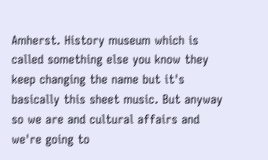Amherst. History museum which is called something else you know they keep changing the name but it's basically this sheet music. But anyway so we are and cultural affairs and we're going to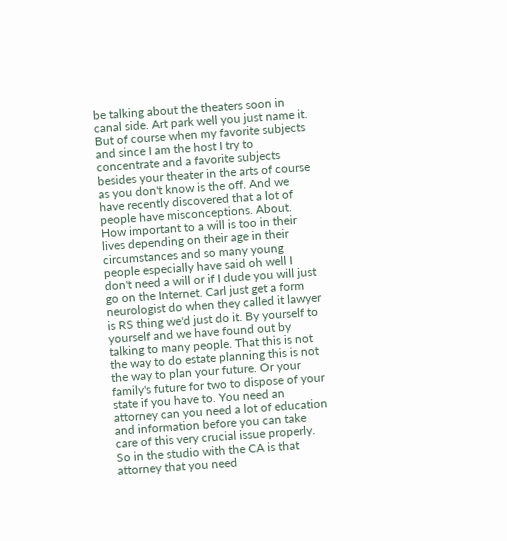be talking about the theaters soon in canal side. Art park well you just name it. But of course when my favorite subjects and since I am the host I try to concentrate and a favorite subjects besides your theater in the arts of course as you don't know is the off. And we have recently discovered that a lot of people have misconceptions. About. How important to a will is too in their lives depending on their age in their circumstances and so many young people especially have said oh well I don't need a will or if I dude you will just go on the Internet. Carl just get a form neurologist do when they called it lawyer is RS thing we'd just do it. By yourself to yourself and we have found out by talking to many people. That this is not the way to do estate planning this is not the way to plan your future. Or your family's future for two to dispose of your state if you have to. You need an attorney can you need a lot of education and information before you can take care of this very crucial issue properly. So in the studio with the CA is that attorney that you need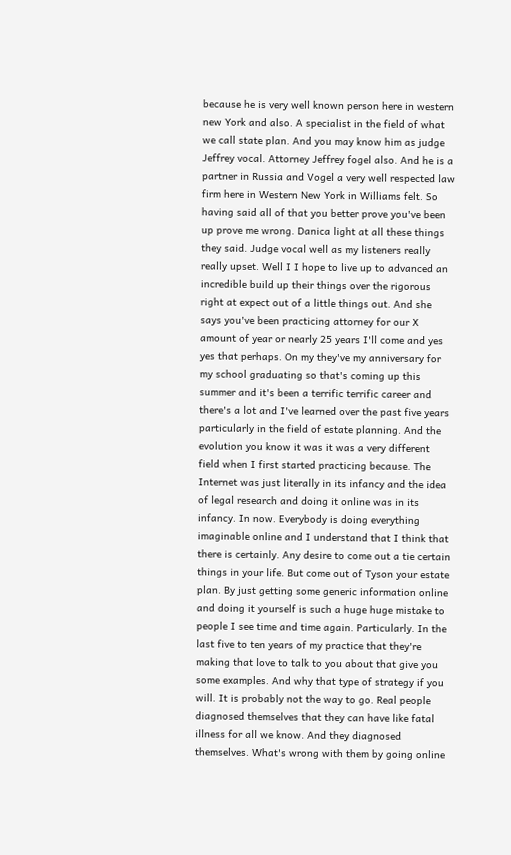because he is very well known person here in western new York and also. A specialist in the field of what we call state plan. And you may know him as judge Jeffrey vocal. Attorney Jeffrey fogel also. And he is a partner in Russia and Vogel a very well respected law firm here in Western New York in Williams felt. So having said all of that you better prove you've been up prove me wrong. Danica light at all these things they said. Judge vocal well as my listeners really really upset. Well I I hope to live up to advanced an incredible build up their things over the rigorous right at expect out of a little things out. And she says you've been practicing attorney for our X amount of year or nearly 25 years I'll come and yes yes that perhaps. On my they've my anniversary for my school graduating so that's coming up this summer and it's been a terrific terrific career and there's a lot and I've learned over the past five years particularly in the field of estate planning. And the evolution you know it was it was a very different field when I first started practicing because. The Internet was just literally in its infancy and the idea of legal research and doing it online was in its infancy. In now. Everybody is doing everything imaginable online and I understand that I think that there is certainly. Any desire to come out a tie certain things in your life. But come out of Tyson your estate plan. By just getting some generic information online and doing it yourself is such a huge huge mistake to people I see time and time again. Particularly. In the last five to ten years of my practice that they're making that love to talk to you about that give you some examples. And why that type of strategy if you will. It is probably not the way to go. Real people diagnosed themselves that they can have like fatal illness for all we know. And they diagnosed themselves. What's wrong with them by going online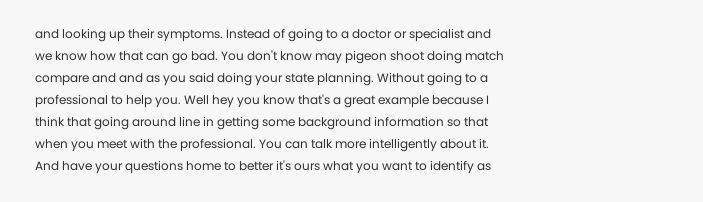and looking up their symptoms. Instead of going to a doctor or specialist and we know how that can go bad. You don't know may pigeon shoot doing match compare and and as you said doing your state planning. Without going to a professional to help you. Well hey you know that's a great example because I think that going around line in getting some background information so that when you meet with the professional. You can talk more intelligently about it. And have your questions home to better it's ours what you want to identify as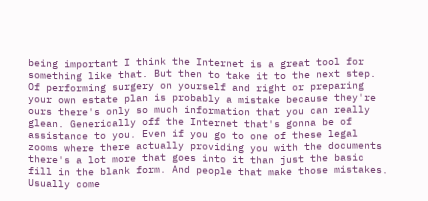being important I think the Internet is a great tool for something like that. But then to take it to the next step. Of performing surgery on yourself and right or preparing your own estate plan is probably a mistake because they're ours there's only so much information that you can really glean. Generically off the Internet that's gonna be of assistance to you. Even if you go to one of these legal zooms where there actually providing you with the documents there's a lot more that goes into it than just the basic fill in the blank form. And people that make those mistakes. Usually come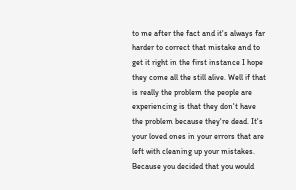to me after the fact and it's always far harder to correct that mistake and to get it right in the first instance I hope they come all the still alive. Well if that is really the problem the people are experiencing is that they don't have the problem because they're dead. It's your loved ones in your errors that are left with cleaning up your mistakes. Because you decided that you would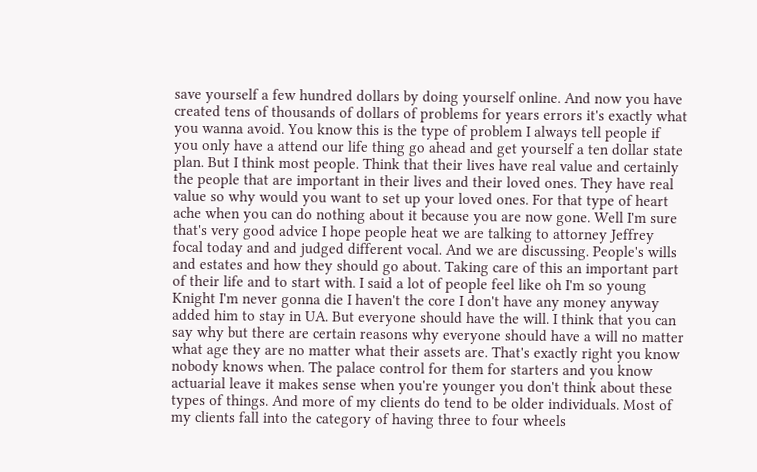save yourself a few hundred dollars by doing yourself online. And now you have created tens of thousands of dollars of problems for years errors it's exactly what you wanna avoid. You know this is the type of problem I always tell people if you only have a attend our life thing go ahead and get yourself a ten dollar state plan. But I think most people. Think that their lives have real value and certainly the people that are important in their lives and their loved ones. They have real value so why would you want to set up your loved ones. For that type of heart ache when you can do nothing about it because you are now gone. Well I'm sure that's very good advice I hope people heat we are talking to attorney Jeffrey focal today and and judged different vocal. And we are discussing. People's wills and estates and how they should go about. Taking care of this an important part of their life and to start with. I said a lot of people feel like oh I'm so young Knight I'm never gonna die I haven't the core I don't have any money anyway added him to stay in UA. But everyone should have the will. I think that you can say why but there are certain reasons why everyone should have a will no matter what age they are no matter what their assets are. That's exactly right you know nobody knows when. The palace control for them for starters and you know actuarial leave it makes sense when you're younger you don't think about these types of things. And more of my clients do tend to be older individuals. Most of my clients fall into the category of having three to four wheels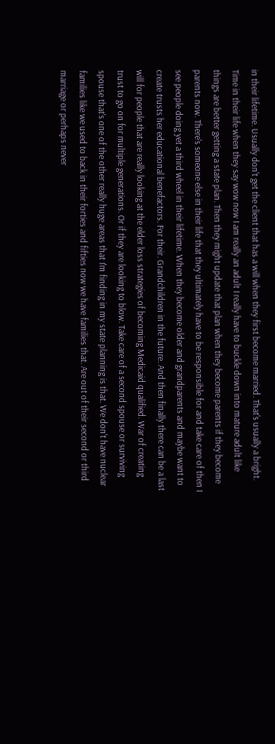in their lifetime. Usually don't get the client that has a will when they first become married. That's usually a bright. Time in their life when they say wow now I am really an adult I really have to buckle down into mature adult like things are better getting a state plan. Then they might update that plan when they become parents if they become parents now. There's someone else in their life that they ultimately have to be responsible for and take care of then I see people doing yet a third wheel in their lifetime. When they become older and grandparents and maybe want to create trusts her educational benefactors. For their. Grandchildren in the future. And then finally there can be a last will for people that are really looking at the elder loss strategies of becoming Medicaid qualified. War of creating trust to go on for multiple generations. Or if they are looking to blow. Take care of a second spouse or surviving spouse that's one of the other really huge areas that I'm finding in my state planning is that. We don't have nuclear families like we used to back in their forties and fifties now we have families that. Are out of their second or third marriage or perhaps never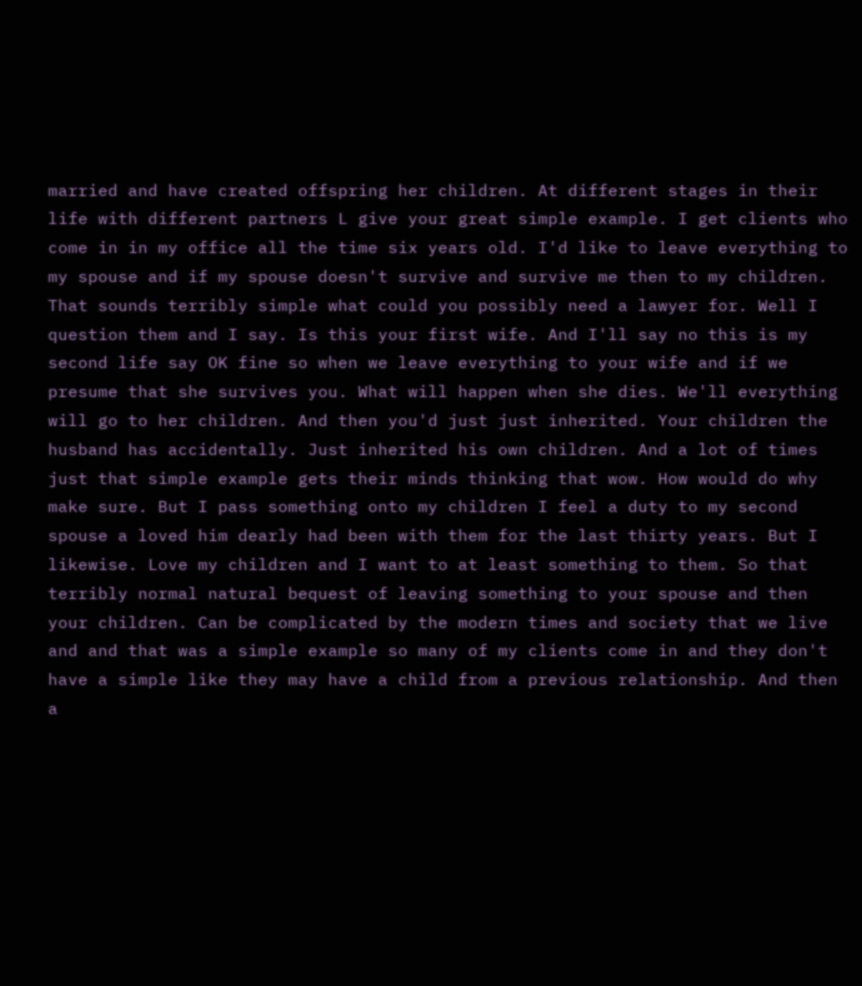married and have created offspring her children. At different stages in their life with different partners L give your great simple example. I get clients who come in in my office all the time six years old. I'd like to leave everything to my spouse and if my spouse doesn't survive and survive me then to my children. That sounds terribly simple what could you possibly need a lawyer for. Well I question them and I say. Is this your first wife. And I'll say no this is my second life say OK fine so when we leave everything to your wife and if we presume that she survives you. What will happen when she dies. We'll everything will go to her children. And then you'd just just inherited. Your children the husband has accidentally. Just inherited his own children. And a lot of times just that simple example gets their minds thinking that wow. How would do why make sure. But I pass something onto my children I feel a duty to my second spouse a loved him dearly had been with them for the last thirty years. But I likewise. Love my children and I want to at least something to them. So that terribly normal natural bequest of leaving something to your spouse and then your children. Can be complicated by the modern times and society that we live and and that was a simple example so many of my clients come in and they don't have a simple like they may have a child from a previous relationship. And then a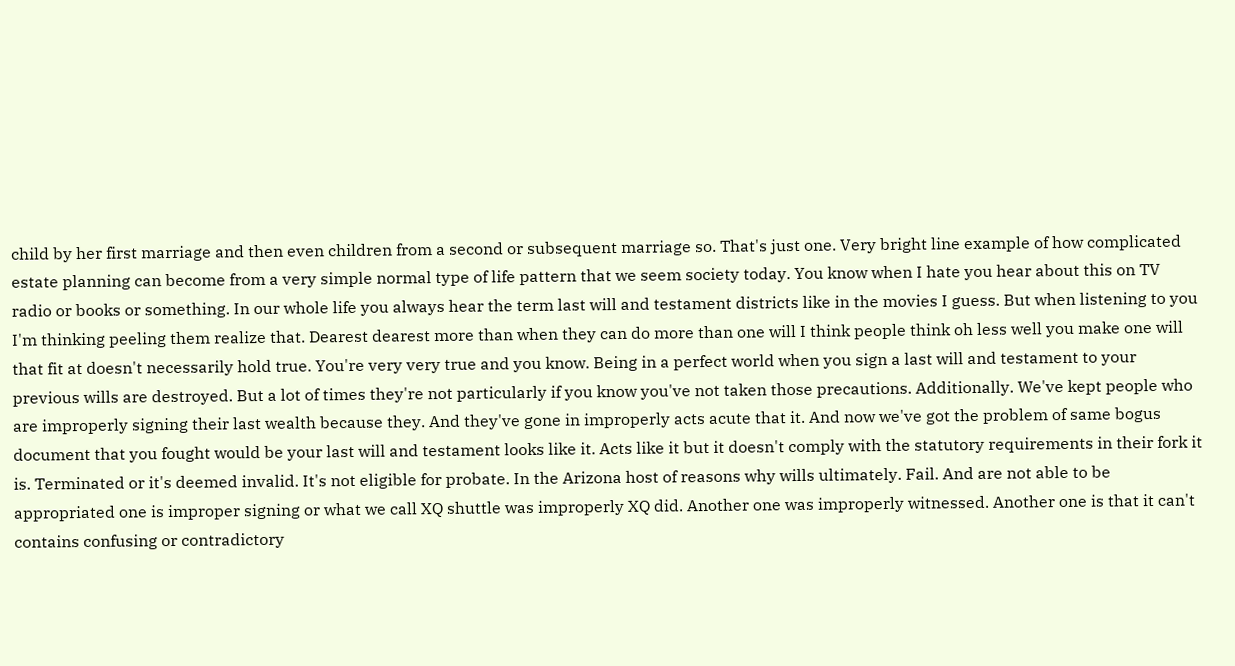child by her first marriage and then even children from a second or subsequent marriage so. That's just one. Very bright line example of how complicated estate planning can become from a very simple normal type of life pattern that we seem society today. You know when I hate you hear about this on TV radio or books or something. In our whole life you always hear the term last will and testament districts like in the movies I guess. But when listening to you I'm thinking peeling them realize that. Dearest dearest more than when they can do more than one will I think people think oh less well you make one will that fit at doesn't necessarily hold true. You're very very true and you know. Being in a perfect world when you sign a last will and testament to your previous wills are destroyed. But a lot of times they're not particularly if you know you've not taken those precautions. Additionally. We've kept people who are improperly signing their last wealth because they. And they've gone in improperly acts acute that it. And now we've got the problem of same bogus document that you fought would be your last will and testament looks like it. Acts like it but it doesn't comply with the statutory requirements in their fork it is. Terminated or it's deemed invalid. It's not eligible for probate. In the Arizona host of reasons why wills ultimately. Fail. And are not able to be appropriated one is improper signing or what we call XQ shuttle was improperly XQ did. Another one was improperly witnessed. Another one is that it can't contains confusing or contradictory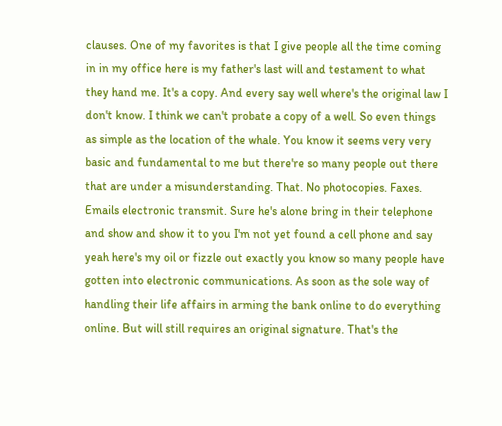clauses. One of my favorites is that I give people all the time coming in in my office here is my father's last will and testament to what they hand me. It's a copy. And every say well where's the original law I don't know. I think we can't probate a copy of a well. So even things as simple as the location of the whale. You know it seems very very basic and fundamental to me but there're so many people out there that are under a misunderstanding. That. No photocopies. Faxes. Emails electronic transmit. Sure he's alone bring in their telephone and show and show it to you I'm not yet found a cell phone and say yeah here's my oil or fizzle out exactly you know so many people have gotten into electronic communications. As soon as the sole way of handling their life affairs in arming the bank online to do everything online. But will still requires an original signature. That's the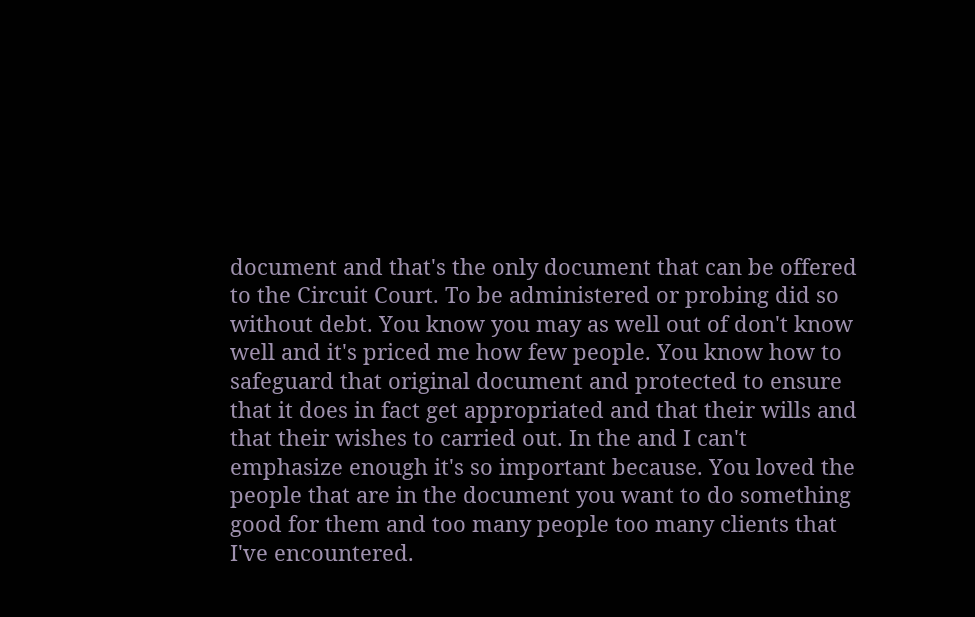document and that's the only document that can be offered to the Circuit Court. To be administered or probing did so without debt. You know you may as well out of don't know well and it's priced me how few people. You know how to safeguard that original document and protected to ensure that it does in fact get appropriated and that their wills and that their wishes to carried out. In the and I can't emphasize enough it's so important because. You loved the people that are in the document you want to do something good for them and too many people too many clients that I've encountered.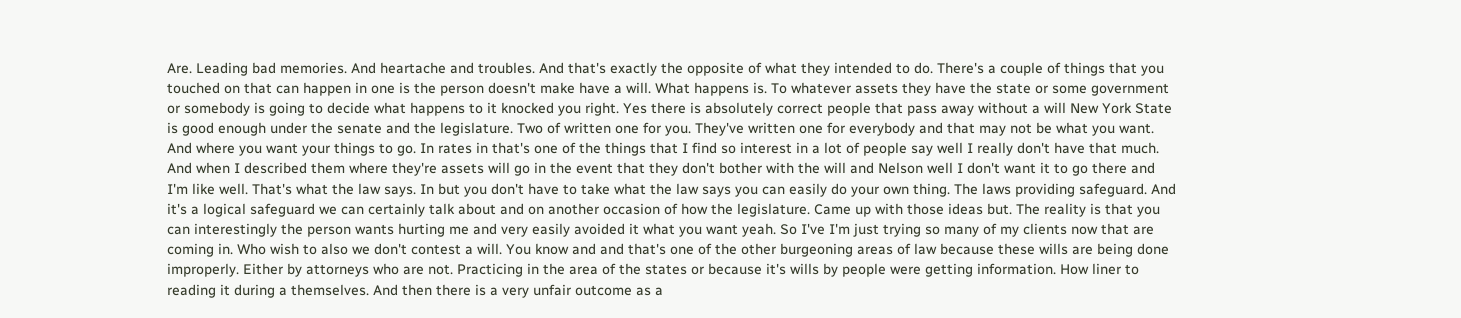Are. Leading bad memories. And heartache and troubles. And that's exactly the opposite of what they intended to do. There's a couple of things that you touched on that can happen in one is the person doesn't make have a will. What happens is. To whatever assets they have the state or some government or somebody is going to decide what happens to it knocked you right. Yes there is absolutely correct people that pass away without a will New York State is good enough under the senate and the legislature. Two of written one for you. They've written one for everybody and that may not be what you want. And where you want your things to go. In rates in that's one of the things that I find so interest in a lot of people say well I really don't have that much. And when I described them where they're assets will go in the event that they don't bother with the will and Nelson well I don't want it to go there and I'm like well. That's what the law says. In but you don't have to take what the law says you can easily do your own thing. The laws providing safeguard. And it's a logical safeguard we can certainly talk about and on another occasion of how the legislature. Came up with those ideas but. The reality is that you can interestingly the person wants hurting me and very easily avoided it what you want yeah. So I've I'm just trying so many of my clients now that are coming in. Who wish to also we don't contest a will. You know and and that's one of the other burgeoning areas of law because these wills are being done improperly. Either by attorneys who are not. Practicing in the area of the states or because it's wills by people were getting information. How liner to reading it during a themselves. And then there is a very unfair outcome as a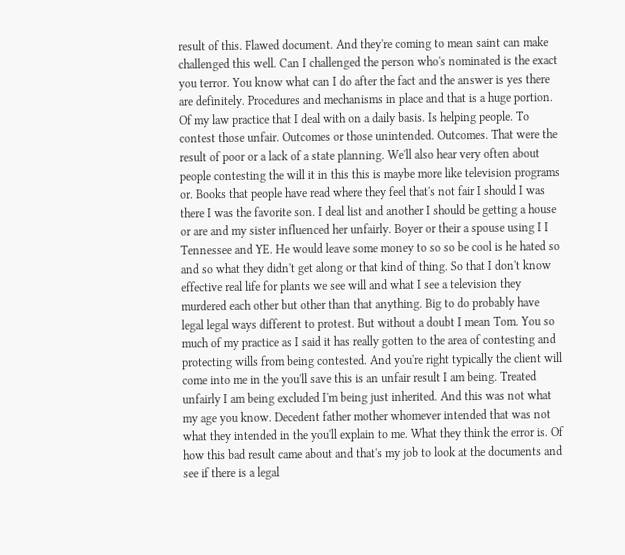result of this. Flawed document. And they're coming to mean saint can make challenged this well. Can I challenged the person who's nominated is the exact you terror. You know what can I do after the fact and the answer is yes there are definitely. Procedures and mechanisms in place and that is a huge portion. Of my law practice that I deal with on a daily basis. Is helping people. To contest those unfair. Outcomes or those unintended. Outcomes. That were the result of poor or a lack of a state planning. We'll also hear very often about people contesting the will it in this this is maybe more like television programs or. Books that people have read where they feel that's not fair I should I was there I was the favorite son. I deal list and another I should be getting a house or are and my sister influenced her unfairly. Boyer or their a spouse using I I Tennessee and YE. He would leave some money to so so be cool is he hated so and so what they didn't get along or that kind of thing. So that I don't know effective real life for plants we see will and what I see a television they murdered each other but other than that anything. Big to do probably have legal legal ways different to protest. But without a doubt I mean Tom. You so much of my practice as I said it has really gotten to the area of contesting and protecting wills from being contested. And you're right typically the client will come into me in the you'll save this is an unfair result I am being. Treated unfairly I am being excluded I'm being just inherited. And this was not what my age you know. Decedent father mother whomever intended that was not what they intended in the you'll explain to me. What they think the error is. Of how this bad result came about and that's my job to look at the documents and see if there is a legal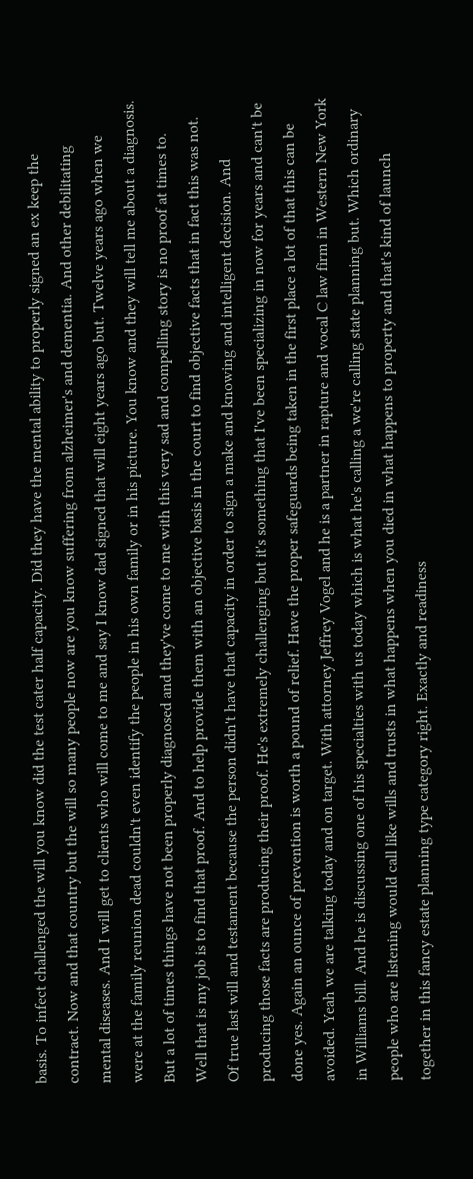basis. To infect challenged the will you know did the test cater half capacity. Did they have the mental ability to properly signed an ex keep the contract. Now and that country but the will so many people now are you know suffering from alzheimer's and dementia. And other debilitating mental diseases. And I will get to clients who will come to me and say I know dad signed that will eight years ago but. Twelve years ago when we were at the family reunion dead couldn't even identify the people in his own family or in his picture. You know and they will tell me about a diagnosis. But a lot of times things have not been properly diagnosed and they've come to me with this very sad and compelling story is no proof at times to. Well that is my job is to find that proof. And to help provide them with an objective basis in the court to find objective facts that in fact this was not. Of true last will and testament because the person didn't have that capacity in order to sign a make and knowing and intelligent decision. And producing those facts are producing their proof. He's extremely challenging but it's something that I've been specializing in now for years and can't be done yes. Again an ounce of prevention is worth a pound of relief. Have the proper safeguards being taken in the first place a lot of that this can be avoided. Yeah we are talking today and on target. With attorney Jeffrey Vogel and he is a partner in rapture and vocal C law firm in Western New York in Williams bill. And he is discussing one of his specialties with us today which is what he's calling a we're calling state planning but. Which ordinary people who are listening would call like wills and trusts in what happens when you died in what happens to property and that's kind of launch together in this fancy estate planning type category right. Exactly and readiness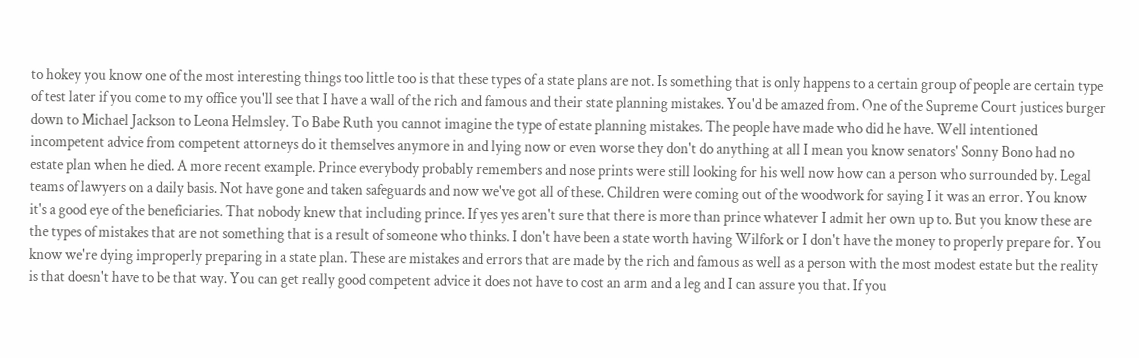to hokey you know one of the most interesting things too little too is that these types of a state plans are not. Is something that is only happens to a certain group of people are certain type of test later if you come to my office you'll see that I have a wall of the rich and famous and their state planning mistakes. You'd be amazed from. One of the Supreme Court justices burger down to Michael Jackson to Leona Helmsley. To Babe Ruth you cannot imagine the type of estate planning mistakes. The people have made who did he have. Well intentioned incompetent advice from competent attorneys do it themselves anymore in and lying now or even worse they don't do anything at all I mean you know senators' Sonny Bono had no estate plan when he died. A more recent example. Prince everybody probably remembers and nose prints were still looking for his well now how can a person who surrounded by. Legal teams of lawyers on a daily basis. Not have gone and taken safeguards and now we've got all of these. Children were coming out of the woodwork for saying I it was an error. You know it's a good eye of the beneficiaries. That nobody knew that including prince. If yes yes aren't sure that there is more than prince whatever I admit her own up to. But you know these are the types of mistakes that are not something that is a result of someone who thinks. I don't have been a state worth having Wilfork or I don't have the money to properly prepare for. You know we're dying improperly preparing in a state plan. These are mistakes and errors that are made by the rich and famous as well as a person with the most modest estate but the reality is that doesn't have to be that way. You can get really good competent advice it does not have to cost an arm and a leg and I can assure you that. If you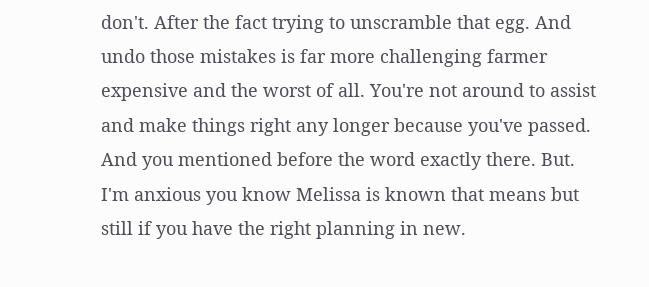don't. After the fact trying to unscramble that egg. And undo those mistakes is far more challenging farmer expensive and the worst of all. You're not around to assist and make things right any longer because you've passed. And you mentioned before the word exactly there. But. I'm anxious you know Melissa is known that means but still if you have the right planning in new.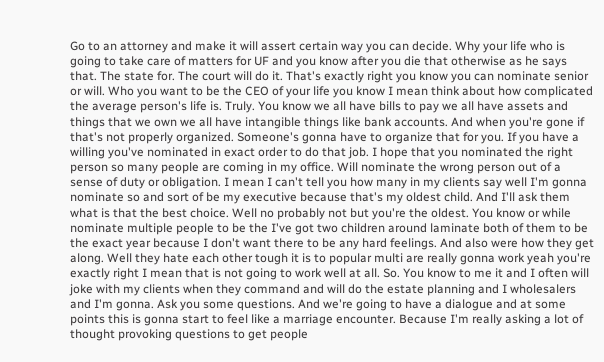Go to an attorney and make it will assert certain way you can decide. Why your life who is going to take care of matters for UF and you know after you die that otherwise as he says that. The state for. The court will do it. That's exactly right you know you can nominate senior or will. Who you want to be the CEO of your life you know I mean think about how complicated the average person's life is. Truly. You know we all have bills to pay we all have assets and things that we own we all have intangible things like bank accounts. And when you're gone if that's not properly organized. Someone's gonna have to organize that for you. If you have a willing you've nominated in exact order to do that job. I hope that you nominated the right person so many people are coming in my office. Will nominate the wrong person out of a sense of duty or obligation. I mean I can't tell you how many in my clients say well I'm gonna nominate so and sort of be my executive because that's my oldest child. And I'll ask them what is that the best choice. Well no probably not but you're the oldest. You know or while nominate multiple people to be the I've got two children around laminate both of them to be the exact year because I don't want there to be any hard feelings. And also were how they get along. Well they hate each other tough it is to popular multi are really gonna work yeah you're exactly right I mean that is not going to work well at all. So. You know to me it and I often will joke with my clients when they command and will do the estate planning and I wholesalers and I'm gonna. Ask you some questions. And we're going to have a dialogue and at some points this is gonna start to feel like a marriage encounter. Because I'm really asking a lot of thought provoking questions to get people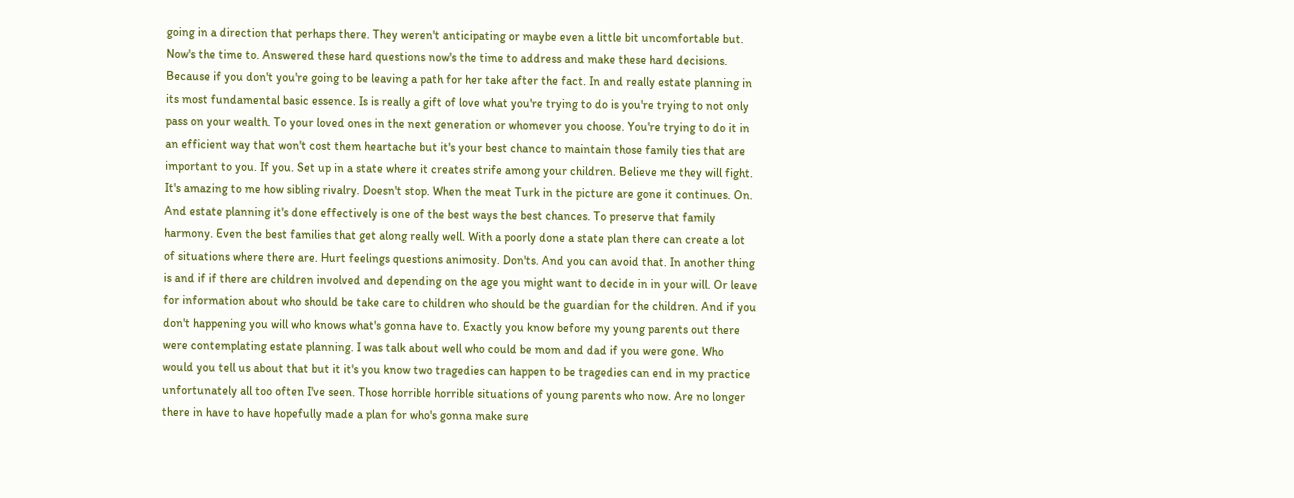going in a direction that perhaps there. They weren't anticipating or maybe even a little bit uncomfortable but. Now's the time to. Answered these hard questions now's the time to address and make these hard decisions. Because if you don't you're going to be leaving a path for her take after the fact. In and really estate planning in its most fundamental basic essence. Is is really a gift of love what you're trying to do is you're trying to not only pass on your wealth. To your loved ones in the next generation or whomever you choose. You're trying to do it in an efficient way that won't cost them heartache but it's your best chance to maintain those family ties that are important to you. If you. Set up in a state where it creates strife among your children. Believe me they will fight. It's amazing to me how sibling rivalry. Doesn't stop. When the meat Turk in the picture are gone it continues. On. And estate planning it's done effectively is one of the best ways the best chances. To preserve that family harmony. Even the best families that get along really well. With a poorly done a state plan there can create a lot of situations where there are. Hurt feelings questions animosity. Don'ts. And you can avoid that. In another thing is and if if there are children involved and depending on the age you might want to decide in in your will. Or leave for information about who should be take care to children who should be the guardian for the children. And if you don't happening you will who knows what's gonna have to. Exactly you know before my young parents out there were contemplating estate planning. I was talk about well who could be mom and dad if you were gone. Who would you tell us about that but it it's you know two tragedies can happen to be tragedies can end in my practice unfortunately all too often I've seen. Those horrible horrible situations of young parents who now. Are no longer there in have to have hopefully made a plan for who's gonna make sure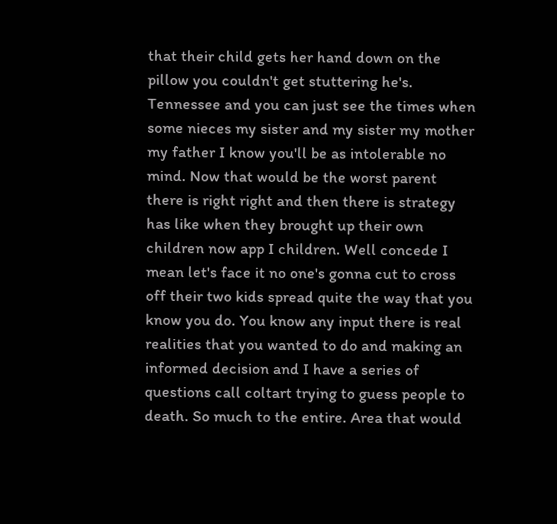that their child gets her hand down on the pillow you couldn't get stuttering he's. Tennessee and you can just see the times when some nieces my sister and my sister my mother my father I know you'll be as intolerable no mind. Now that would be the worst parent there is right right and then there is strategy has like when they brought up their own children now app I children. Well concede I mean let's face it no one's gonna cut to cross off their two kids spread quite the way that you know you do. You know any input there is real realities that you wanted to do and making an informed decision and I have a series of questions call coltart trying to guess people to death. So much to the entire. Area that would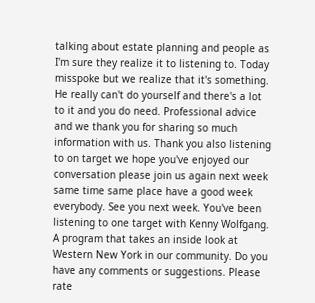talking about estate planning and people as I'm sure they realize it to listening to. Today misspoke but we realize that it's something. He really can't do yourself and there's a lot to it and you do need. Professional advice and we thank you for sharing so much information with us. Thank you also listening to on target we hope you've enjoyed our conversation please join us again next week same time same place have a good week everybody. See you next week. You've been listening to one target with Kenny Wolfgang. A program that takes an inside look at Western New York in our community. Do you have any comments or suggestions. Please rate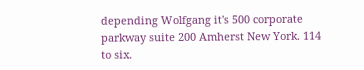depending Wolfgang it's 500 corporate parkway suite 200 Amherst New York. 114 to six.